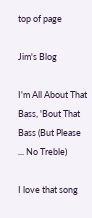top of page

Jim's Blog

I'm All About That Bass, 'Bout That Bass (But Please ... No Treble)

I love that song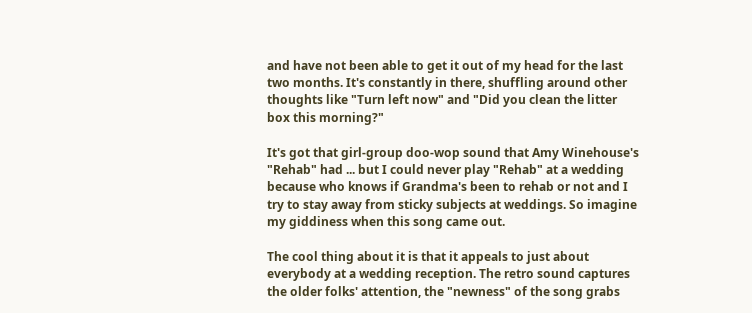and have not been able to get it out of my head for the last two months. It's constantly in there, shuffling around other thoughts like "Turn left now" and "Did you clean the litter box this morning?"

It's got that girl-group doo-wop sound that Amy Winehouse's "Rehab" had ... but I could never play "Rehab" at a wedding because who knows if Grandma's been to rehab or not and I try to stay away from sticky subjects at weddings. So imagine my giddiness when this song came out.

The cool thing about it is that it appeals to just about everybody at a wedding reception. The retro sound captures the older folks' attention, the "newness" of the song grabs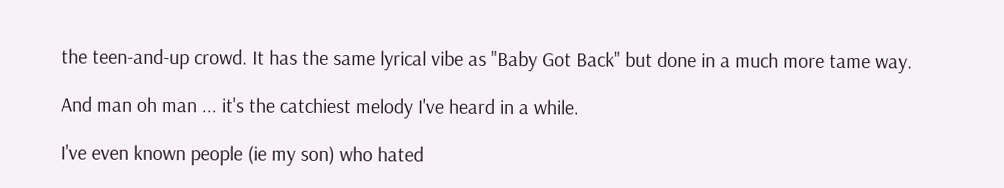the teen-and-up crowd. It has the same lyrical vibe as "Baby Got Back" but done in a much more tame way.

And man oh man ... it's the catchiest melody I've heard in a while.

I've even known people (ie my son) who hated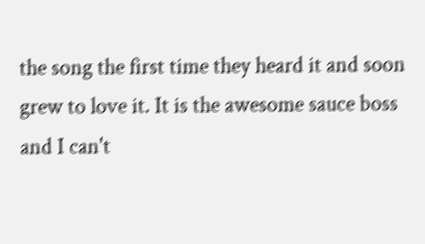the song the first time they heard it and soon grew to love it. It is the awesome sauce boss and I can't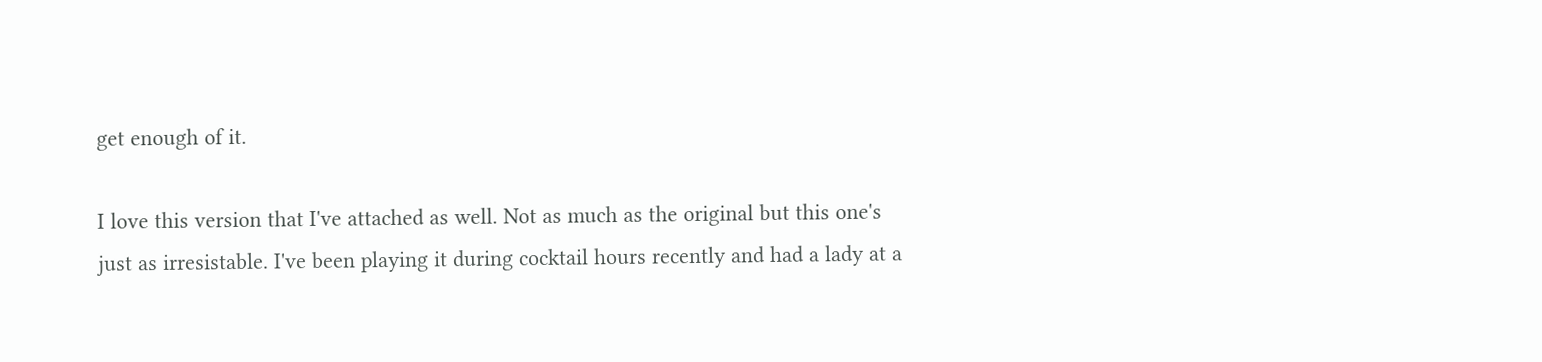get enough of it.

I love this version that I've attached as well. Not as much as the original but this one's just as irresistable. I've been playing it during cocktail hours recently and had a lady at a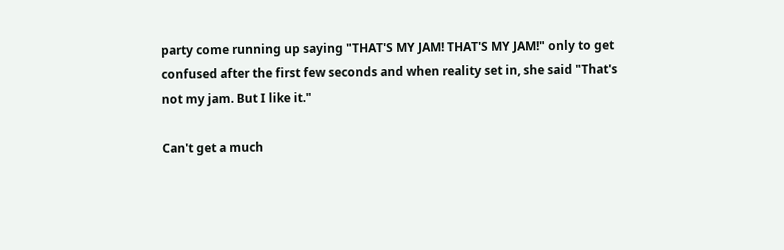party come running up saying "THAT'S MY JAM! THAT'S MY JAM!" only to get confused after the first few seconds and when reality set in, she said "That's not my jam. But I like it."

Can't get a much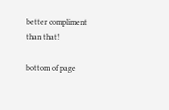better compliment than that!

bottom of page